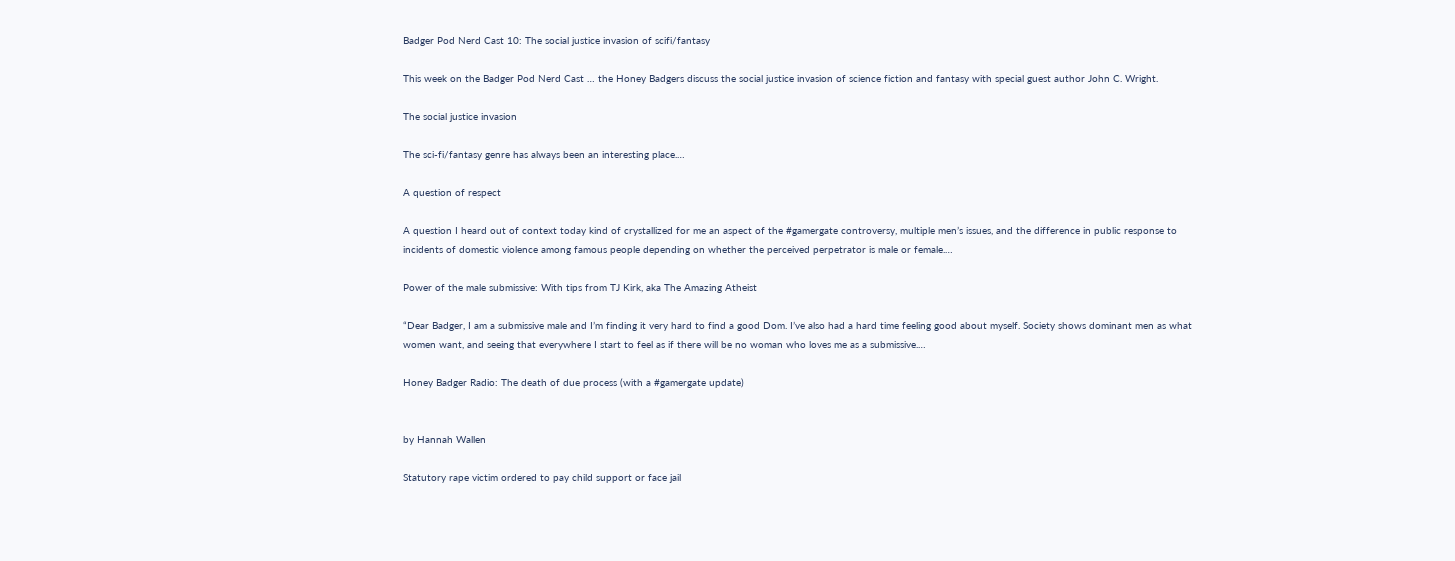Badger Pod Nerd Cast 10: The social justice invasion of scifi/fantasy

This week on the Badger Pod Nerd Cast … the Honey Badgers discuss the social justice invasion of science fiction and fantasy with special guest author John C. Wright.

The social justice invasion

The sci-fi/fantasy genre has always been an interesting place.…

A question of respect

A question I heard out of context today kind of crystallized for me an aspect of the #gamergate controversy, multiple men’s issues, and the difference in public response to incidents of domestic violence among famous people depending on whether the perceived perpetrator is male or female.…

Power of the male submissive: With tips from TJ Kirk, aka The Amazing Atheist

“Dear Badger, I am a submissive male and I’m finding it very hard to find a good Dom. I’ve also had a hard time feeling good about myself. Society shows dominant men as what women want, and seeing that everywhere I start to feel as if there will be no woman who loves me as a submissive.…

Honey Badger Radio: The death of due process (with a #gamergate update)


by Hannah Wallen

Statutory rape victim ordered to pay child support or face jail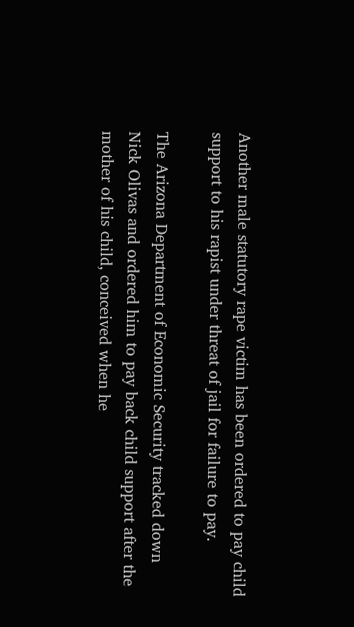Another male statutory rape victim has been ordered to pay child support to his rapist under threat of jail for failure to pay.

The Arizona Department of Economic Security tracked down Nick Olivas and ordered him to pay back child support after the mother of his child, conceived when he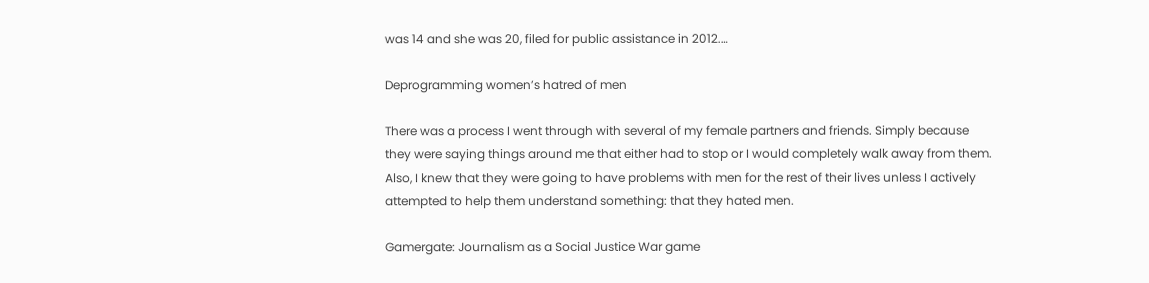was 14 and she was 20, filed for public assistance in 2012.…

Deprogramming women’s hatred of men

There was a process I went through with several of my female partners and friends. Simply because they were saying things around me that either had to stop or I would completely walk away from them. Also, I knew that they were going to have problems with men for the rest of their lives unless I actively attempted to help them understand something: that they hated men.

Gamergate: Journalism as a Social Justice War game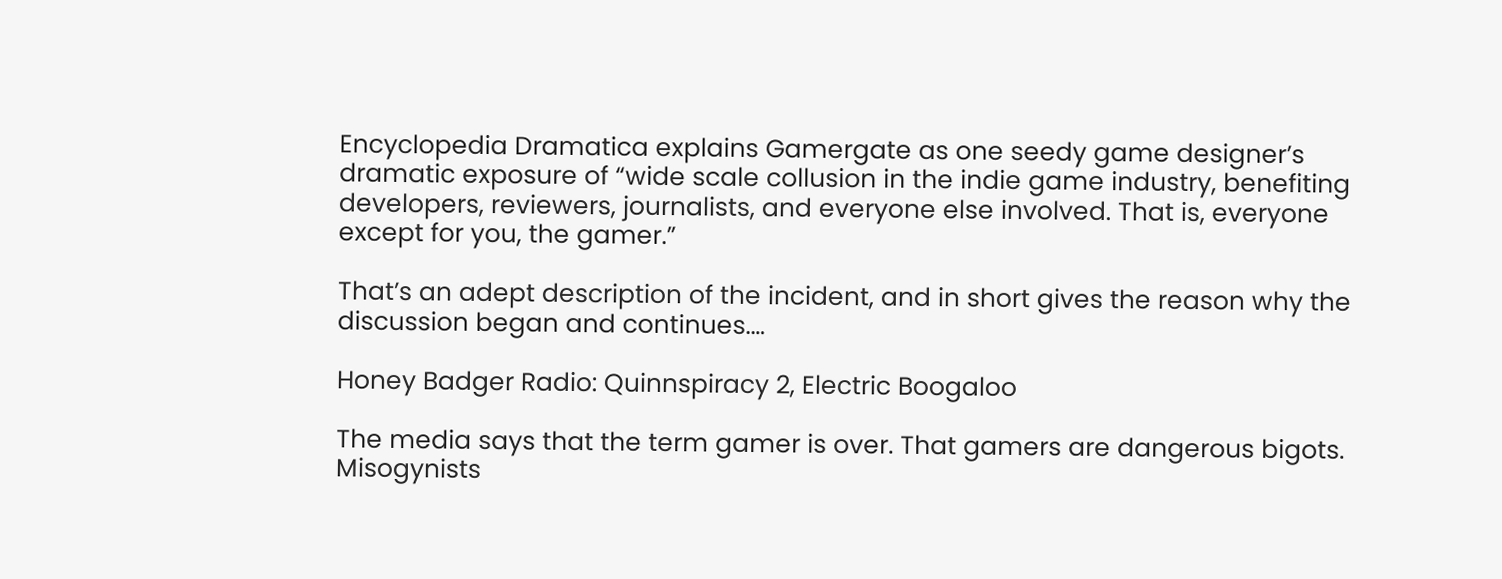Encyclopedia Dramatica explains Gamergate as one seedy game designer’s dramatic exposure of “wide scale collusion in the indie game industry, benefiting developers, reviewers, journalists, and everyone else involved. That is, everyone except for you, the gamer.”

That’s an adept description of the incident, and in short gives the reason why the discussion began and continues.…

Honey Badger Radio: Quinnspiracy 2, Electric Boogaloo

The media says that the term gamer is over. That gamers are dangerous bigots. Misogynists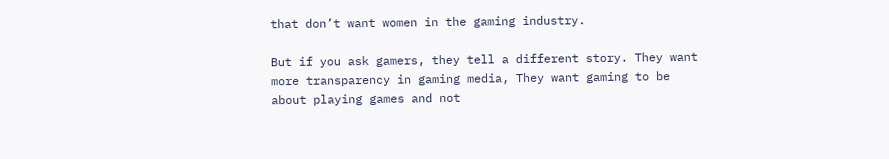that don’t want women in the gaming industry.

But if you ask gamers, they tell a different story. They want more transparency in gaming media, They want gaming to be about playing games and not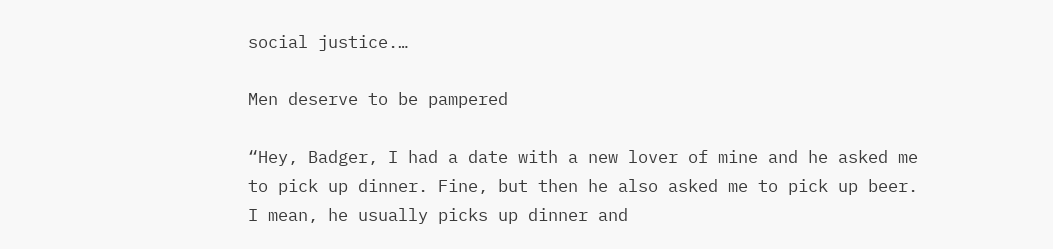social justice.…

Men deserve to be pampered

“Hey, Badger, I had a date with a new lover of mine and he asked me to pick up dinner. Fine, but then he also asked me to pick up beer. I mean, he usually picks up dinner and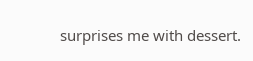surprises me with dessert.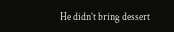He didn’t bring dessert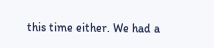this time either. We had a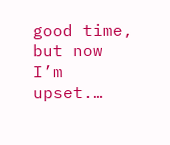good time, but now I’m upset.…